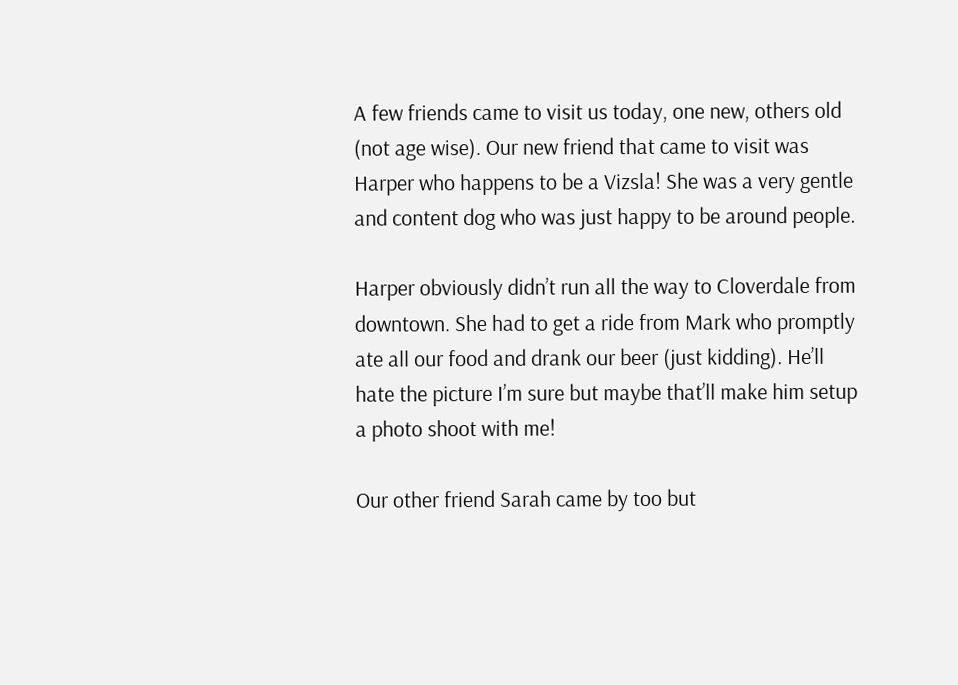A few friends came to visit us today, one new, others old (not age wise). Our new friend that came to visit was Harper who happens to be a Vizsla! She was a very gentle and content dog who was just happy to be around people.

Harper obviously didn’t run all the way to Cloverdale from downtown. She had to get a ride from Mark who promptly ate all our food and drank our beer (just kidding). He’ll hate the picture I’m sure but maybe that’ll make him setup a photo shoot with me!

Our other friend Sarah came by too but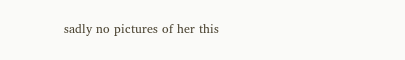sadly no pictures of her this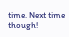time. Next time though!